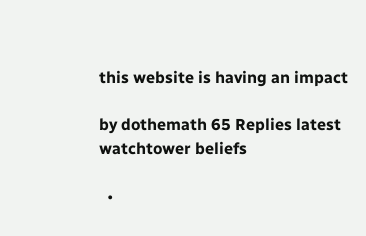this website is having an impact

by dothemath 65 Replies latest watchtower beliefs

  •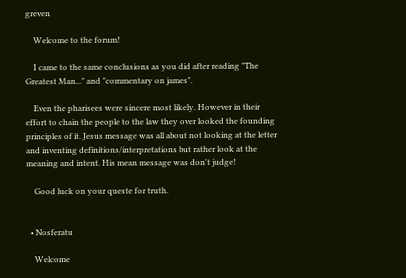greven

    Welcome to the forum!

    I came to the same conclusions as you did after reading "The Greatest Man..." and "commentary on james".

    Even the pharisees were sincere most likely. However in their effort to chain the people to the law they over looked the founding principles of it. Jesus message was all about not looking at the letter and inventing definitions/interpretations but rather look at the meaning and intent. His mean message was don't judge!

    Good luck on your queste for truth.


  • Nosferatu

    Welcome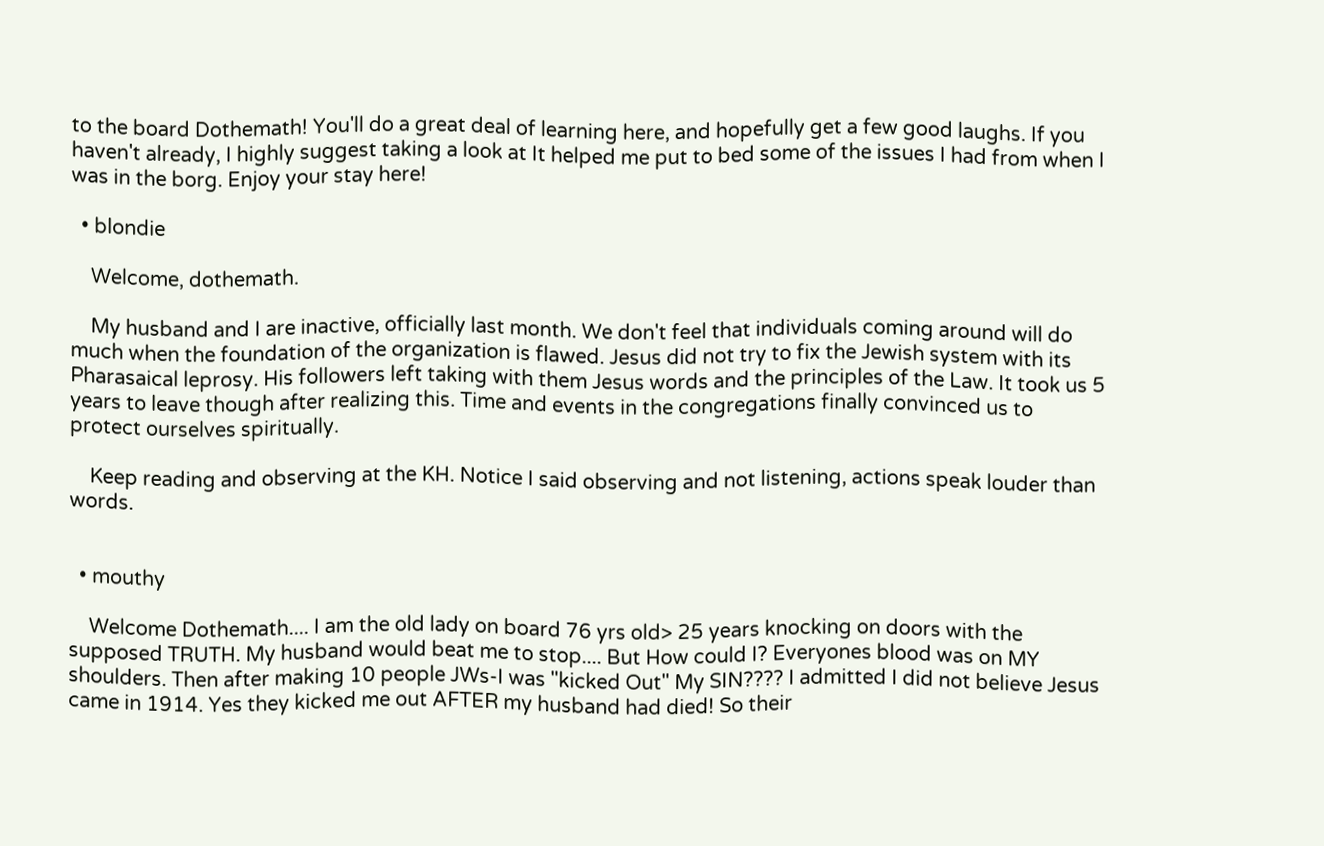to the board Dothemath! You'll do a great deal of learning here, and hopefully get a few good laughs. If you haven't already, I highly suggest taking a look at It helped me put to bed some of the issues I had from when I was in the borg. Enjoy your stay here!

  • blondie

    Welcome, dothemath.

    My husband and I are inactive, officially last month. We don't feel that individuals coming around will do much when the foundation of the organization is flawed. Jesus did not try to fix the Jewish system with its Pharasaical leprosy. His followers left taking with them Jesus words and the principles of the Law. It took us 5 years to leave though after realizing this. Time and events in the congregations finally convinced us to protect ourselves spiritually.

    Keep reading and observing at the KH. Notice I said observing and not listening, actions speak louder than words.


  • mouthy

    Welcome Dothemath.... I am the old lady on board 76 yrs old> 25 years knocking on doors with the supposed TRUTH. My husband would beat me to stop.... But How could I? Everyones blood was on MY shoulders. Then after making 10 people JWs-I was "kicked Out" My SIN???? I admitted I did not believe Jesus came in 1914. Yes they kicked me out AFTER my husband had died! So their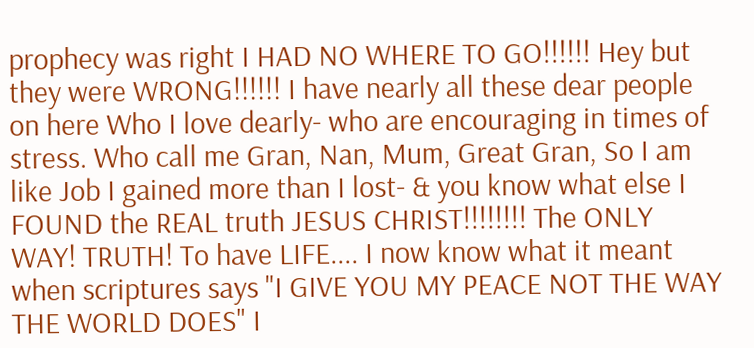prophecy was right I HAD NO WHERE TO GO!!!!!! Hey but they were WRONG!!!!!! I have nearly all these dear people on here Who I love dearly- who are encouraging in times of stress. Who call me Gran, Nan, Mum, Great Gran, So I am like Job I gained more than I lost- & you know what else I FOUND the REAL truth JESUS CHRIST!!!!!!!! The ONLY WAY! TRUTH! To have LIFE.... I now know what it meant when scriptures says "I GIVE YOU MY PEACE NOT THE WAY THE WORLD DOES" I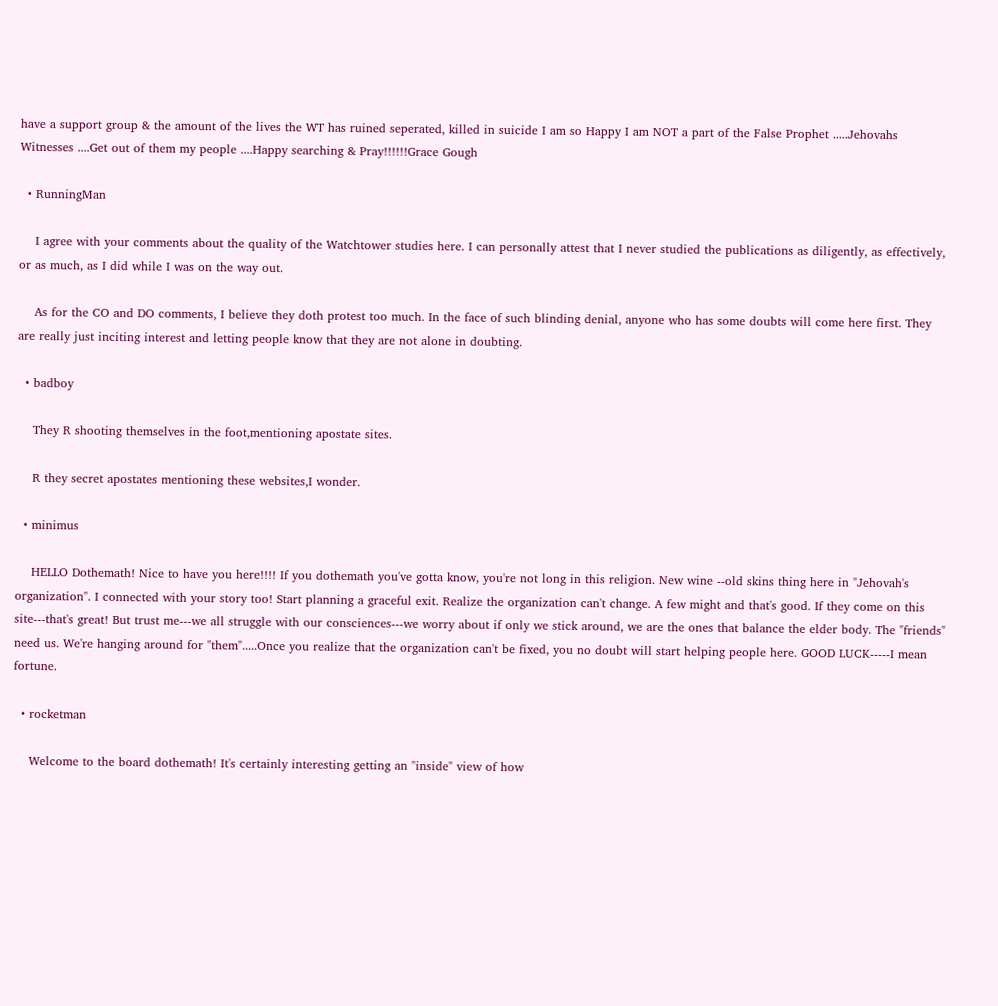have a support group & the amount of the lives the WT has ruined seperated, killed in suicide I am so Happy I am NOT a part of the False Prophet .....Jehovahs Witnesses ....Get out of them my people ....Happy searching & Pray!!!!!!Grace Gough

  • RunningMan

    I agree with your comments about the quality of the Watchtower studies here. I can personally attest that I never studied the publications as diligently, as effectively, or as much, as I did while I was on the way out.

    As for the CO and DO comments, I believe they doth protest too much. In the face of such blinding denial, anyone who has some doubts will come here first. They are really just inciting interest and letting people know that they are not alone in doubting.

  • badboy

    They R shooting themselves in the foot,mentioning apostate sites.

    R they secret apostates mentioning these websites,I wonder.

  • minimus

    HELLO Dothemath! Nice to have you here!!!! If you dothemath you've gotta know, you're not long in this religion. New wine --old skins thing here in "Jehovah's organization". I connected with your story too! Start planning a graceful exit. Realize the organization can't change. A few might and that's good. If they come on this site---that's great! But trust me---we all struggle with our consciences---we worry about if only we stick around, we are the ones that balance the elder body. The "friends" need us. We're hanging around for "them".....Once you realize that the organization can't be fixed, you no doubt will start helping people here. GOOD LUCK-----I mean fortune.

  • rocketman

    Welcome to the board dothemath! It's certainly interesting getting an "inside" view of how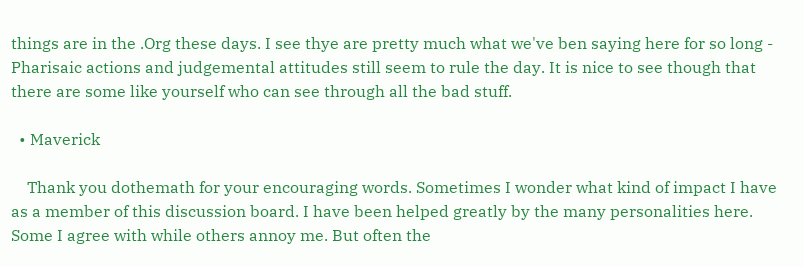things are in the .Org these days. I see thye are pretty much what we've ben saying here for so long - Pharisaic actions and judgemental attitudes still seem to rule the day. It is nice to see though that there are some like yourself who can see through all the bad stuff.

  • Maverick

    Thank you dothemath for your encouraging words. Sometimes I wonder what kind of impact I have as a member of this discussion board. I have been helped greatly by the many personalities here. Some I agree with while others annoy me. But often the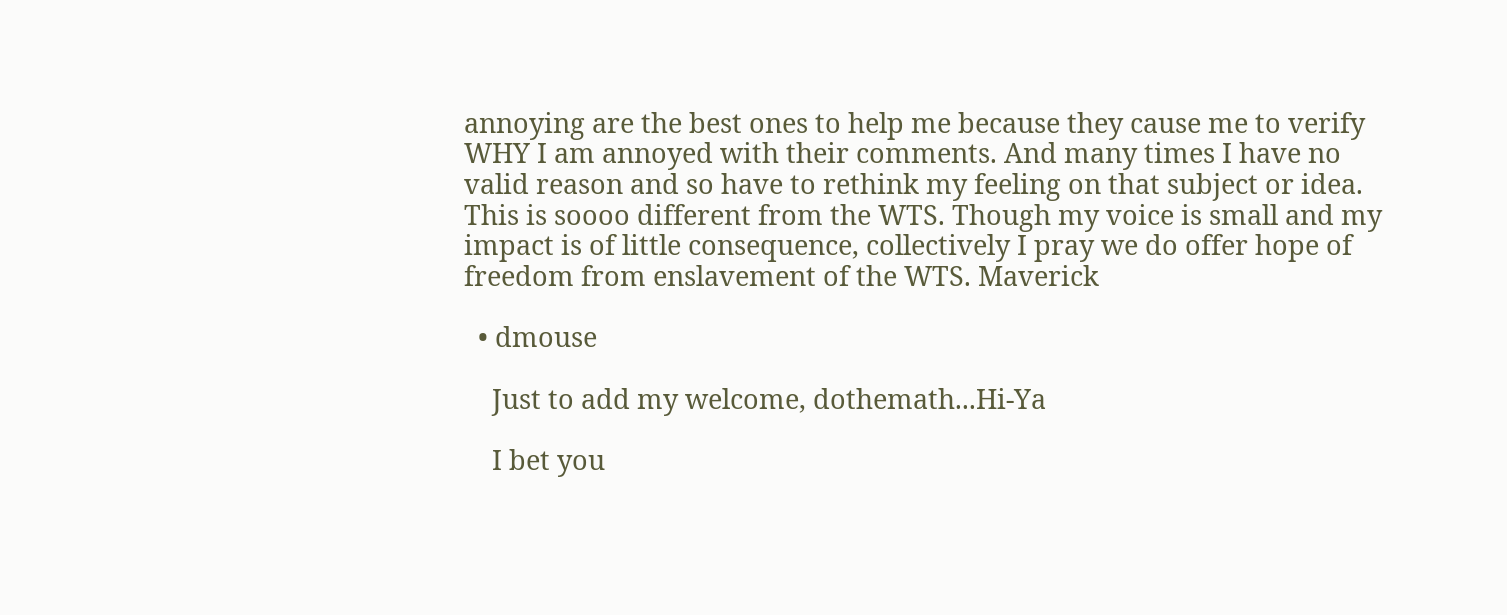annoying are the best ones to help me because they cause me to verify WHY I am annoyed with their comments. And many times I have no valid reason and so have to rethink my feeling on that subject or idea. This is soooo different from the WTS. Though my voice is small and my impact is of little consequence, collectively I pray we do offer hope of freedom from enslavement of the WTS. Maverick

  • dmouse

    Just to add my welcome, dothemath...Hi-Ya

    I bet you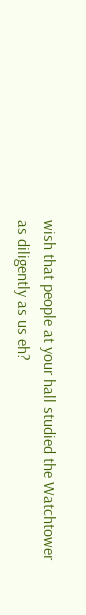wish that people at your hall studied the Watchtower as diligently as us eh?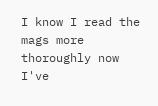I know I read the mags more thoroughly now I've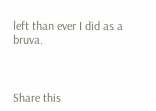left than ever I did as a bruva.



Share this